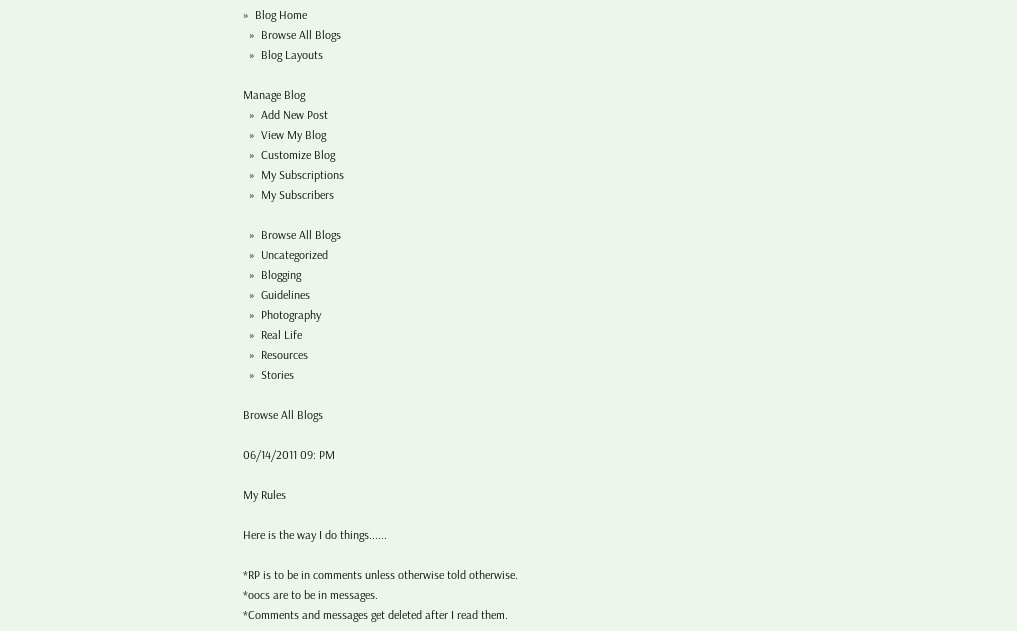»  Blog Home
  »  Browse All Blogs
  »  Blog Layouts

Manage Blog
  »  Add New Post
  »  View My Blog
  »  Customize Blog
  »  My Subscriptions
  »  My Subscribers

  »  Browse All Blogs
  »  Uncategorized
  »  Blogging
  »  Guidelines
  »  Photography
  »  Real Life
  »  Resources
  »  Stories

Browse All Blogs

06/14/2011 09: PM

My Rules

Here is the way I do things......

*RP is to be in comments unless otherwise told otherwise.
*oocs are to be in messages.
*Comments and messages get deleted after I read them.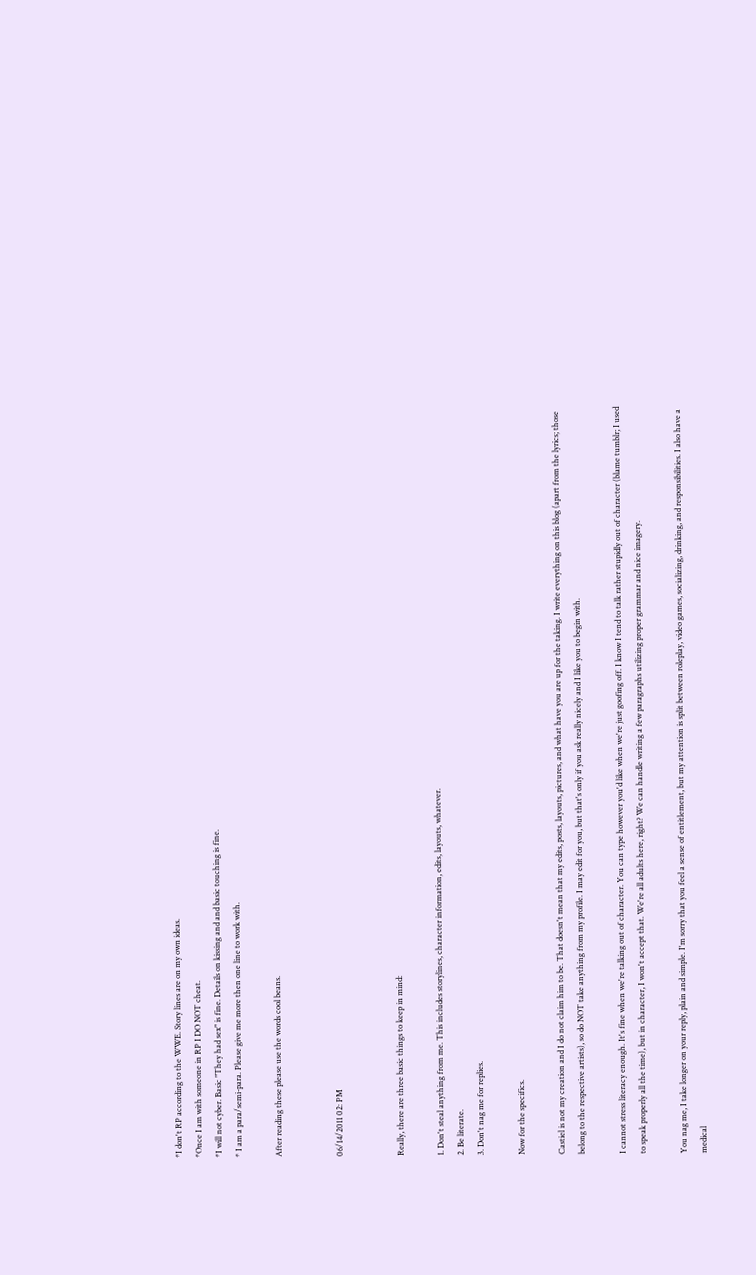*I don't RP according to the WWE. Story lines are on my own ideas.
*Once I am with someone in RP I DO NOT cheat.
*I will not cyber. Basic "They had sex" is fine. Details on kissing and and basic touching is fine.
* I am a para/semi-para. Please give me more then one line to work with.

After reading these please use the words cool beans.


06/14/2011 02: PM


Really, there are three basic things to keep in mind:

1. Don't steal anything from me. This includes storylines, character information, edits, layouts, whatever.
2. Be literate.
3. Don't nag me for replies.

Now for the specifics.

Castiel is not my creation and I do not claim him to be. That doesn't mean that my edits, posts, layouts, pictures, and what have you are up for the taking. I write everything on this blog (apart from the lyrics; those belong to the respective artists), so do NOT take anything from my profile. I may edit for you, but that's only if you ask really nicely and I like you to begin with.

I cannot stress literacy enough. It's fine when we're talking out of character. You can type however you'd like when we're just goofing off. I know I tend to talk rather stupidly out of character (blame tumblr; I used to speak properly all the time), but in character, I won't accept that. We're all adults here, right? We can handle writing a few paragraphs utilizing proper grammar and nice imagery.

You nag me, I take longer on your reply, plain and simple. I'm sorry that you feel a sense of entitlement, but my attention is split between roleplay, video games, socializing, drinking, and responsibilities. I also have a medical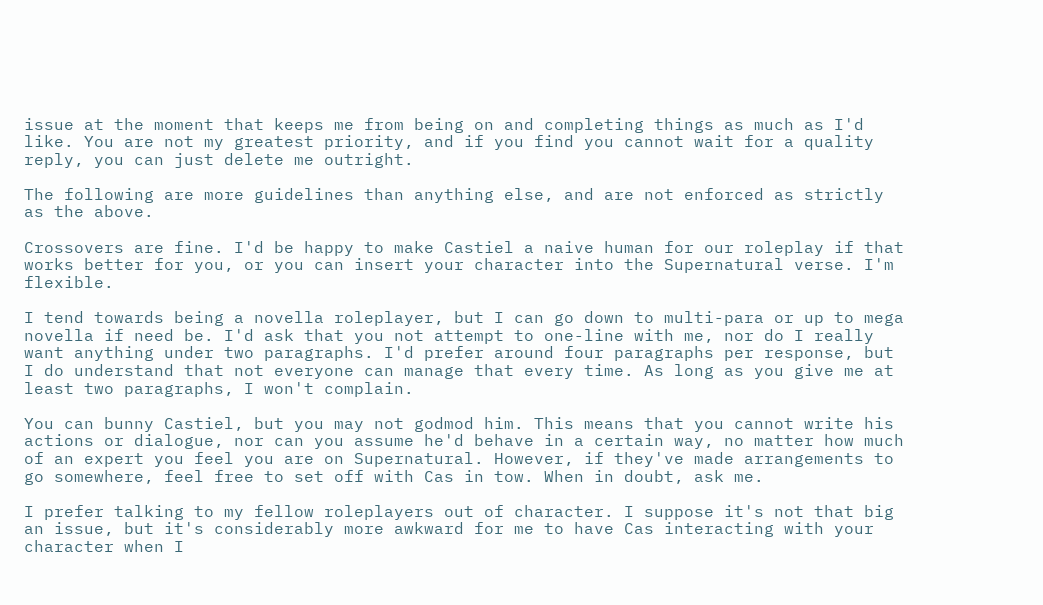issue at the moment that keeps me from being on and completing things as much as I'd like. You are not my greatest priority, and if you find you cannot wait for a quality reply, you can just delete me outright.

The following are more guidelines than anything else, and are not enforced as strictly as the above.

Crossovers are fine. I'd be happy to make Castiel a naive human for our roleplay if that works better for you, or you can insert your character into the Supernatural verse. I'm flexible.

I tend towards being a novella roleplayer, but I can go down to multi-para or up to mega novella if need be. I'd ask that you not attempt to one-line with me, nor do I really want anything under two paragraphs. I'd prefer around four paragraphs per response, but I do understand that not everyone can manage that every time. As long as you give me at least two paragraphs, I won't complain.

You can bunny Castiel, but you may not godmod him. This means that you cannot write his actions or dialogue, nor can you assume he'd behave in a certain way, no matter how much of an expert you feel you are on Supernatural. However, if they've made arrangements to go somewhere, feel free to set off with Cas in tow. When in doubt, ask me.

I prefer talking to my fellow roleplayers out of character. I suppose it's not that big an issue, but it's considerably more awkward for me to have Cas interacting with your character when I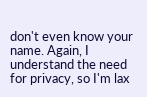don't even know your name. Again, I understand the need for privacy, so I'm lax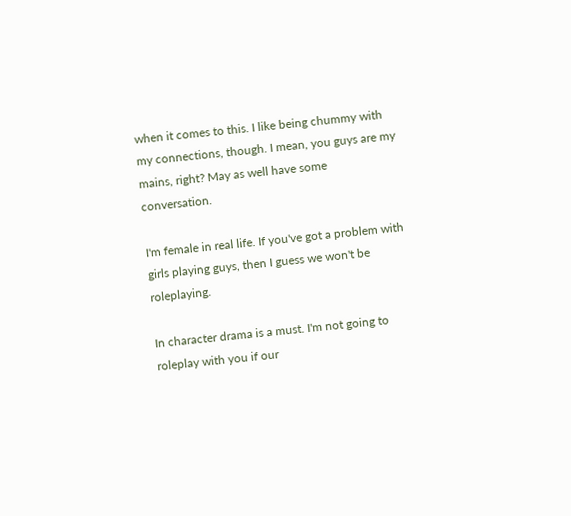when it comes to this. I like being chummy with my connections, though. I mean, you guys are my mains, right? May as well have some conversation.

I'm female in real life. If you've got a problem with girls playing guys, then I guess we won't be roleplaying.

In character drama is a must. I'm not going to roleplay with you if our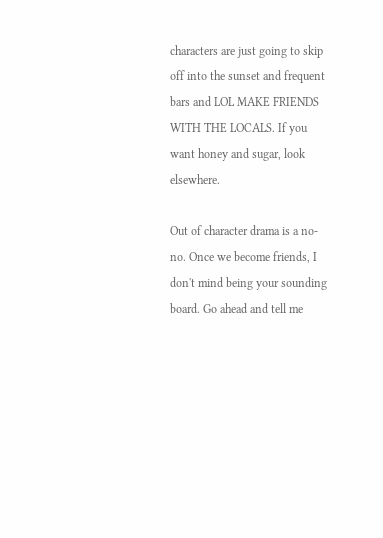characters are just going to skip off into the sunset and frequent bars and LOL MAKE FRIENDS WITH THE LOCALS. If you want honey and sugar, look elsewhere.

Out of character drama is a no-no. Once we become friends, I don't mind being your sounding board. Go ahead and tell me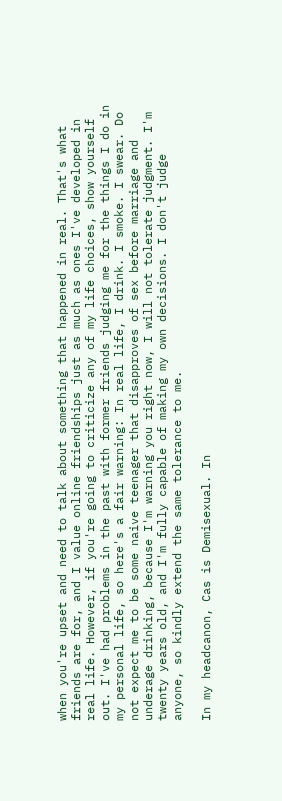when you're upset and need to talk about something that happened in real. That's what friends are for, and I value online friendships just as much as ones I've developed in real life. However, if you're going to criticize any of my life choices, show yourself out. I've had problems in the past with former friends judging me for the things I do in my personal life, so here's a fair warning: In real life, I drink. I smoke. I swear. Do not expect me to be some naive teenager that disapproves of sex before marriage and underage drinking, because I'm warning you right now, I will not tolerate judgment. I'm twenty years old, and I'm fully capable of making my own decisions. I don't judge anyone, so kindly extend the same tolerance to me.

In my headcanon, Cas is Demisexual. In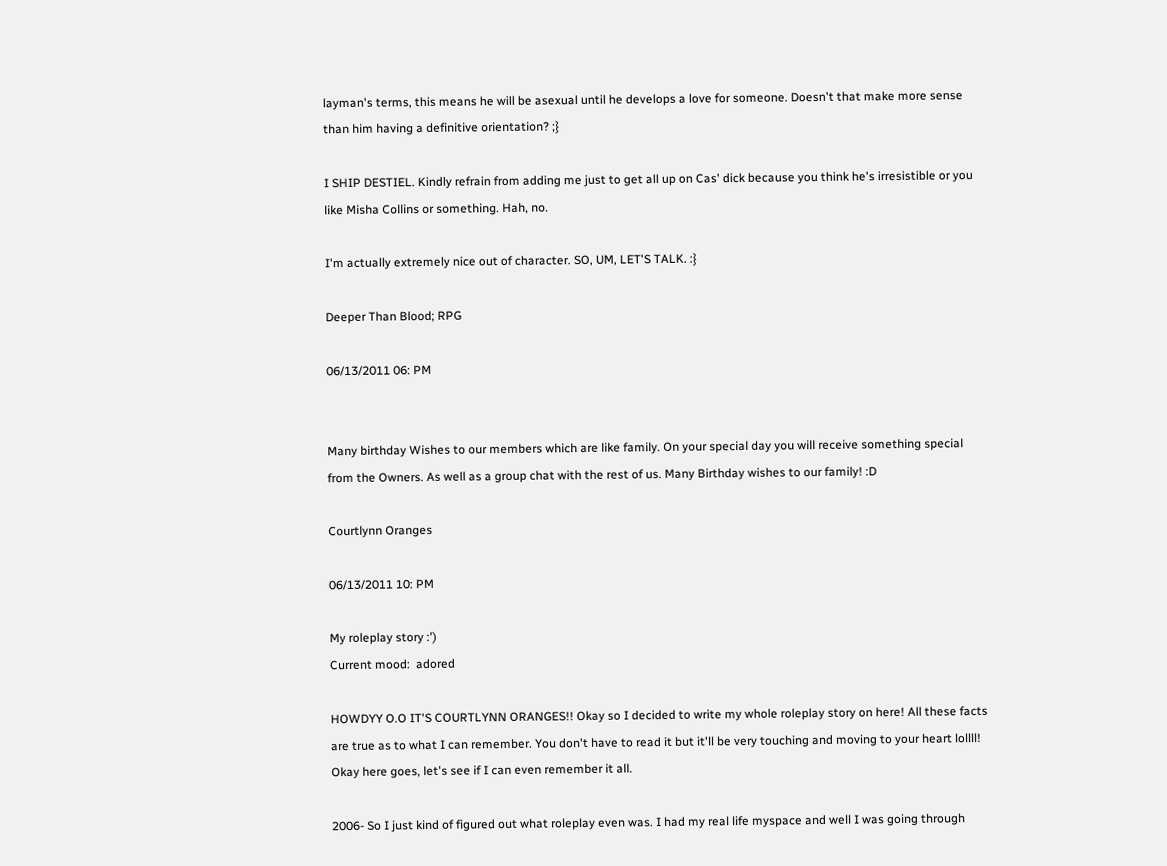layman's terms, this means he will be asexual until he develops a love for someone. Doesn't that make more sense than him having a definitive orientation? ;}

I SHIP DESTIEL. Kindly refrain from adding me just to get all up on Cas' dick because you think he's irresistible or you like Misha Collins or something. Hah, no.

I'm actually extremely nice out of character. SO, UM, LET'S TALK. :}

Deeper Than Blood; RPG

06/13/2011 06: PM


Many birthday Wishes to our members which are like family. On your special day you will receive something special from the Owners. As well as a group chat with the rest of us. Many Birthday wishes to our family! :D

Courtlynn Oranges

06/13/2011 10: PM

My roleplay story :')
Current mood:  adored

HOWDYY O.O IT'S COURTLYNN ORANGES!! Okay so I decided to write my whole roleplay story on here! All these facts are true as to what I can remember. You don't have to read it but it'll be very touching and moving to your heart lollll! Okay here goes, let's see if I can even remember it all.

2006- So I just kind of figured out what roleplay even was. I had my real life myspace and well I was going through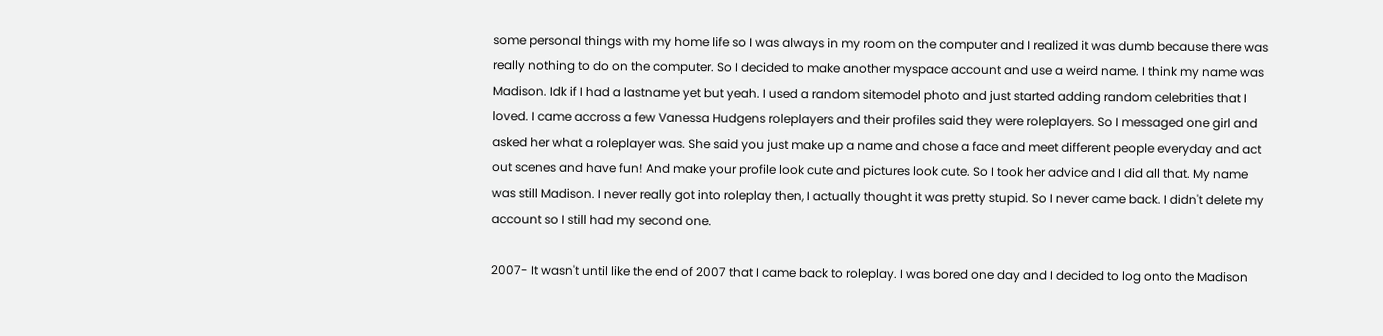some personal things with my home life so I was always in my room on the computer and I realized it was dumb because there was really nothing to do on the computer. So I decided to make another myspace account and use a weird name. I think my name was Madison. Idk if I had a lastname yet but yeah. I used a random sitemodel photo and just started adding random celebrities that I loved. I came accross a few Vanessa Hudgens roleplayers and their profiles said they were roleplayers. So I messaged one girl and asked her what a roleplayer was. She said you just make up a name and chose a face and meet different people everyday and act out scenes and have fun! And make your profile look cute and pictures look cute. So I took her advice and I did all that. My name was still Madison. I never really got into roleplay then, I actually thought it was pretty stupid. So I never came back. I didn't delete my account so I still had my second one.

2007- It wasn't until like the end of 2007 that I came back to roleplay. I was bored one day and I decided to log onto the Madison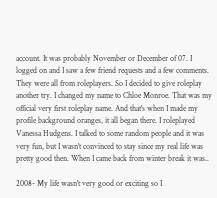account. It was probably November or December of 07. I logged on and I saw a few friend requests and a few comments. They were all from roleplayers. So I decided to give roleplay another try. I changed my name to Chloe Monroe. That was my official very first roleplay name. And that's when I made my profile background oranges, it all began there. I roleplayed Vanessa Hudgens. I talked to some random people and it was very fun, but I wasn't convinced to stay since my real life was pretty good then. When I came back from winter break it was..

2008- My life wasn't very good or exciting so I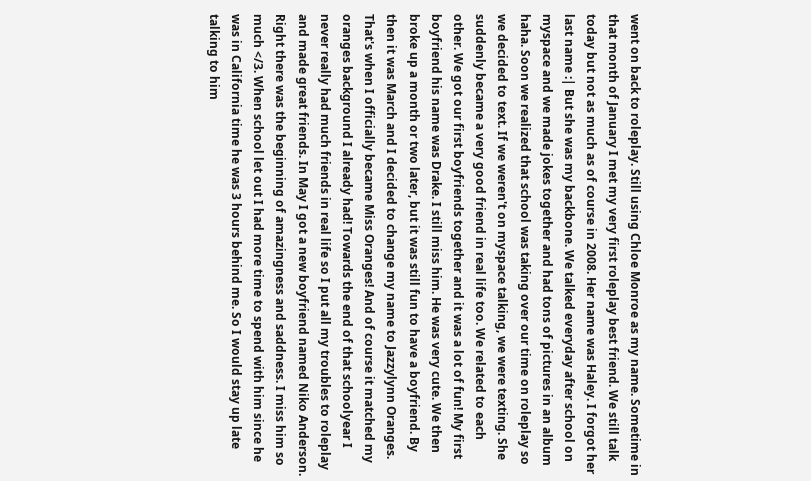went on back to roleplay. Still using Chloe Monroe as my name. Sometime in that month of January I met my very first roleplay best friend. We still talk today but not as much as of course in 2008. Her name was Haley. I forgot her last name :| But she was my backbone. We talked everyday after school on myspace and we made jokes together and had tons of pictures in an album haha. Soon we realized that school was taking over our time on roleplay so we decided to text. If we weren't on myspace talking, we were texting. She suddenly became a very good friend in real life too. We related to each other. We got our first boyfriends together and it was a lot of fun! My first boyfriend his name was Drake. I still miss him. He was very cute. We then broke up a month or two later, but it was still fun to have a boyfriend. By then it was March and I decided to change my name to Jazzylynn Oranges. That's when I officially became Miss Oranges! And of course it matched my oranges background I already had! Towards the end of that schoolyear I never really had much friends in real life so I put all my troubles to roleplay and made great friends. In May I got a new boyfriend named Niko Anderson. Right there was the beginning of amazingness and saddness. I miss him so much </3. When school let out I had more time to spend with him since he was in California time he was 3 hours behind me. So I would stay up late talking to him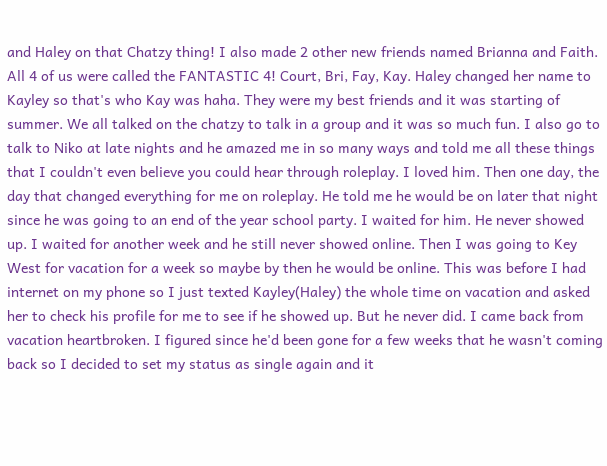and Haley on that Chatzy thing! I also made 2 other new friends named Brianna and Faith. All 4 of us were called the FANTASTIC 4! Court, Bri, Fay, Kay. Haley changed her name to Kayley so that's who Kay was haha. They were my best friends and it was starting of summer. We all talked on the chatzy to talk in a group and it was so much fun. I also go to talk to Niko at late nights and he amazed me in so many ways and told me all these things that I couldn't even believe you could hear through roleplay. I loved him. Then one day, the day that changed everything for me on roleplay. He told me he would be on later that night since he was going to an end of the year school party. I waited for him. He never showed up. I waited for another week and he still never showed online. Then I was going to Key West for vacation for a week so maybe by then he would be online. This was before I had internet on my phone so I just texted Kayley(Haley) the whole time on vacation and asked her to check his profile for me to see if he showed up. But he never did. I came back from vacation heartbroken. I figured since he'd been gone for a few weeks that he wasn't coming back so I decided to set my status as single again and it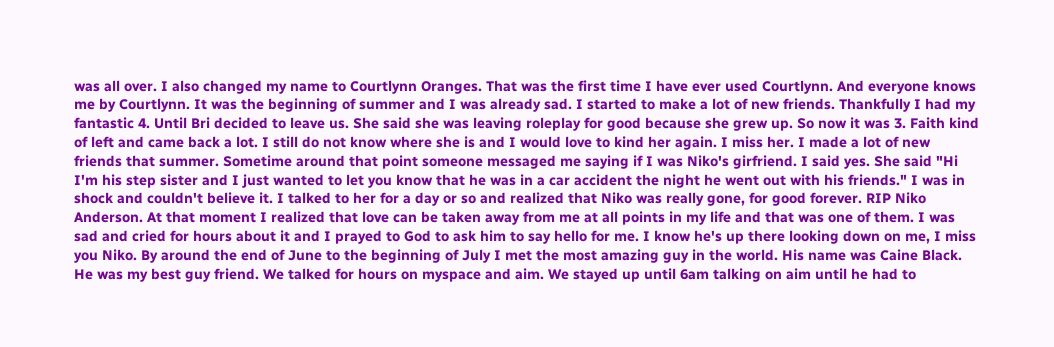was all over. I also changed my name to Courtlynn Oranges. That was the first time I have ever used Courtlynn. And everyone knows me by Courtlynn. It was the beginning of summer and I was already sad. I started to make a lot of new friends. Thankfully I had my fantastic 4. Until Bri decided to leave us. She said she was leaving roleplay for good because she grew up. So now it was 3. Faith kind of left and came back a lot. I still do not know where she is and I would love to kind her again. I miss her. I made a lot of new friends that summer. Sometime around that point someone messaged me saying if I was Niko's girfriend. I said yes. She said "Hi I'm his step sister and I just wanted to let you know that he was in a car accident the night he went out with his friends." I was in shock and couldn't believe it. I talked to her for a day or so and realized that Niko was really gone, for good forever. RIP Niko Anderson. At that moment I realized that love can be taken away from me at all points in my life and that was one of them. I was sad and cried for hours about it and I prayed to God to ask him to say hello for me. I know he's up there looking down on me, I miss you Niko. By around the end of June to the beginning of July I met the most amazing guy in the world. His name was Caine Black. He was my best guy friend. We talked for hours on myspace and aim. We stayed up until 6am talking on aim until he had to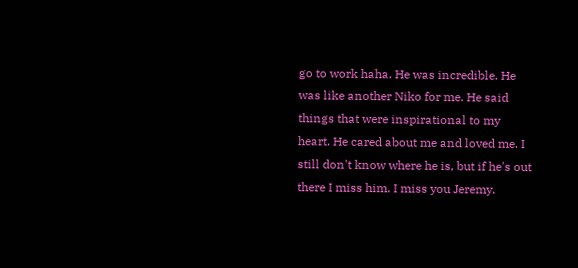go to work haha. He was incredible. He was like another Niko for me. He said things that were inspirational to my heart. He cared about me and loved me. I still don't know where he is, but if he's out there I miss him. I miss you Jeremy.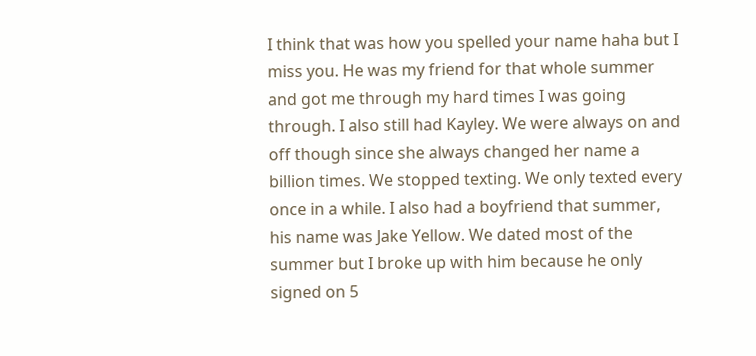I think that was how you spelled your name haha but I miss you. He was my friend for that whole summer and got me through my hard times I was going through. I also still had Kayley. We were always on and off though since she always changed her name a billion times. We stopped texting. We only texted every once in a while. I also had a boyfriend that summer, his name was Jake Yellow. We dated most of the summer but I broke up with him because he only signed on 5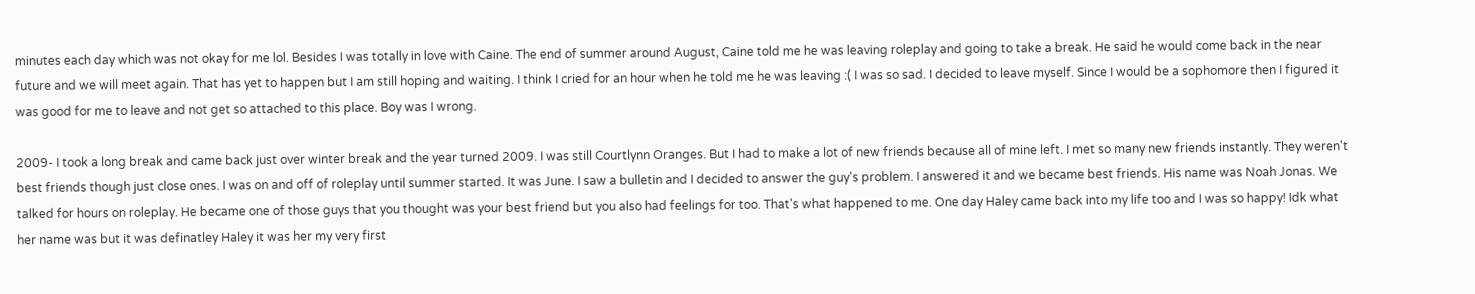minutes each day which was not okay for me lol. Besides I was totally in love with Caine. The end of summer around August, Caine told me he was leaving roleplay and going to take a break. He said he would come back in the near future and we will meet again. That has yet to happen but I am still hoping and waiting. I think I cried for an hour when he told me he was leaving :( I was so sad. I decided to leave myself. Since I would be a sophomore then I figured it was good for me to leave and not get so attached to this place. Boy was I wrong.

2009- I took a long break and came back just over winter break and the year turned 2009. I was still Courtlynn Oranges. But I had to make a lot of new friends because all of mine left. I met so many new friends instantly. They weren't best friends though just close ones. I was on and off of roleplay until summer started. It was June. I saw a bulletin and I decided to answer the guy's problem. I answered it and we became best friends. His name was Noah Jonas. We talked for hours on roleplay. He became one of those guys that you thought was your best friend but you also had feelings for too. That's what happened to me. One day Haley came back into my life too and I was so happy! Idk what her name was but it was definatley Haley it was her my very first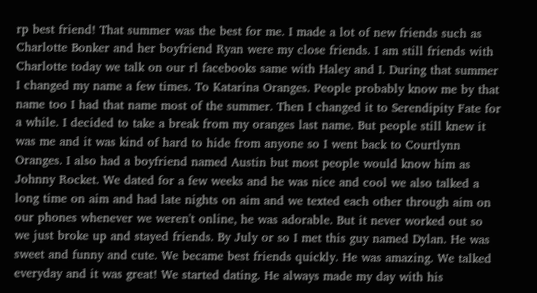rp best friend! That summer was the best for me. I made a lot of new friends such as Charlotte Bonker and her boyfriend Ryan were my close friends. I am still friends with Charlotte today we talk on our rl facebooks same with Haley and I. During that summer I changed my name a few times. To Katarina Oranges. People probably know me by that name too I had that name most of the summer. Then I changed it to Serendipity Fate for a while. I decided to take a break from my oranges last name. But people still knew it was me and it was kind of hard to hide from anyone so I went back to Courtlynn Oranges. I also had a boyfriend named Austin but most people would know him as Johnny Rocket. We dated for a few weeks and he was nice and cool we also talked a long time on aim and had late nights on aim and we texted each other through aim on our phones whenever we weren't online, he was adorable. But it never worked out so we just broke up and stayed friends. By July or so I met this guy named Dylan. He was sweet and funny and cute. We became best friends quickly. He was amazing. We talked everyday and it was great! We started dating. He always made my day with his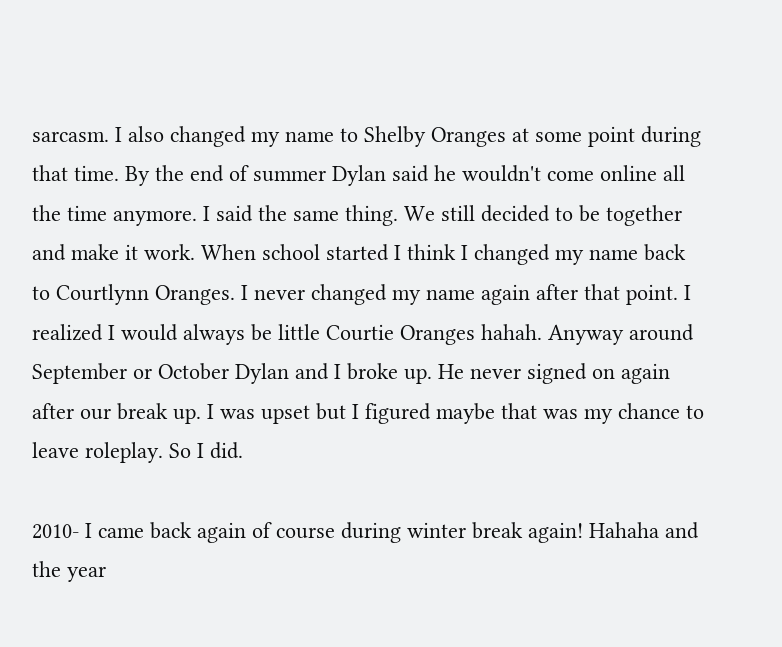sarcasm. I also changed my name to Shelby Oranges at some point during that time. By the end of summer Dylan said he wouldn't come online all the time anymore. I said the same thing. We still decided to be together and make it work. When school started I think I changed my name back to Courtlynn Oranges. I never changed my name again after that point. I realized I would always be little Courtie Oranges hahah. Anyway around September or October Dylan and I broke up. He never signed on again after our break up. I was upset but I figured maybe that was my chance to leave roleplay. So I did.

2010- I came back again of course during winter break again! Hahaha and the year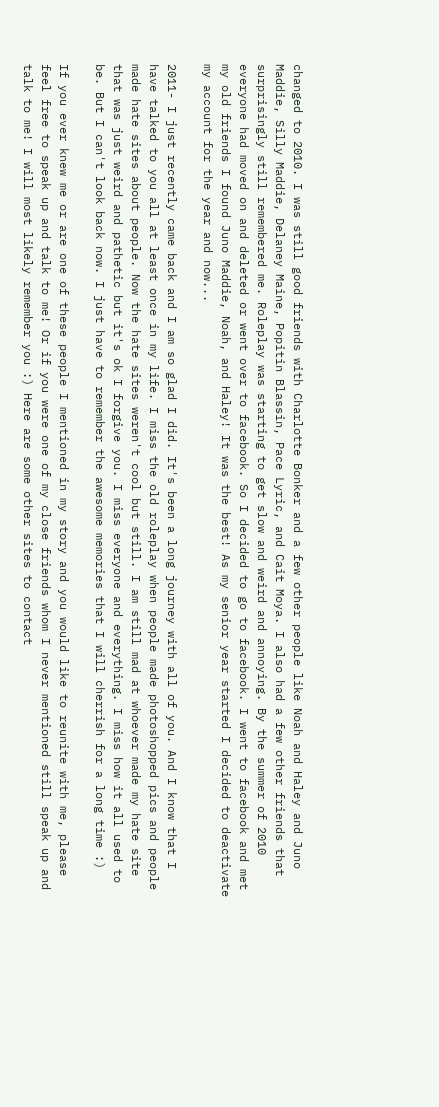changed to 2010. I was still good friends with Charlotte Bonker and a few other people like Noah and Haley and Juno Maddie, Silly Maddie, Delaney Maine, Popitin Blassin, Pace Lyric, and Cait Moya. I also had a few other friends that surprisingly still remembered me. Roleplay was starting to get slow and weird and annoying. By the summer of 2010 everyone had moved on and deleted or went over to facebook. So I decided to go to facebook. I went to facebook and met my old friends I found Juno Maddie, Noah, and Haley! It was the best! As my senior year started I decided to deactivate my account for the year and now...

2011- I just recently came back and I am so glad I did. It's been a long journey with all of you. And I know that I have talked to you all at least once in my life. I miss the old roleplay when people made photoshopped pics and people made hate sites about people. Now the hate sites weren't cool but still. I am still mad at whoever made my hate site that was just weird and pathetic but it's ok I forgive you. I miss everyone and everything. I miss how it all used to be. But I can't look back now. I just have to remember the awesome memories that I will cherrish for a long time :)

If you ever knew me or are one of these people I mentioned in my story and you would like to reunite with me, please feel free to speak up and talk to me! Or if you were one of my close friends whom I never mentioned still speak up and talk to me! I will most likely remember you :) Here are some other sites to contact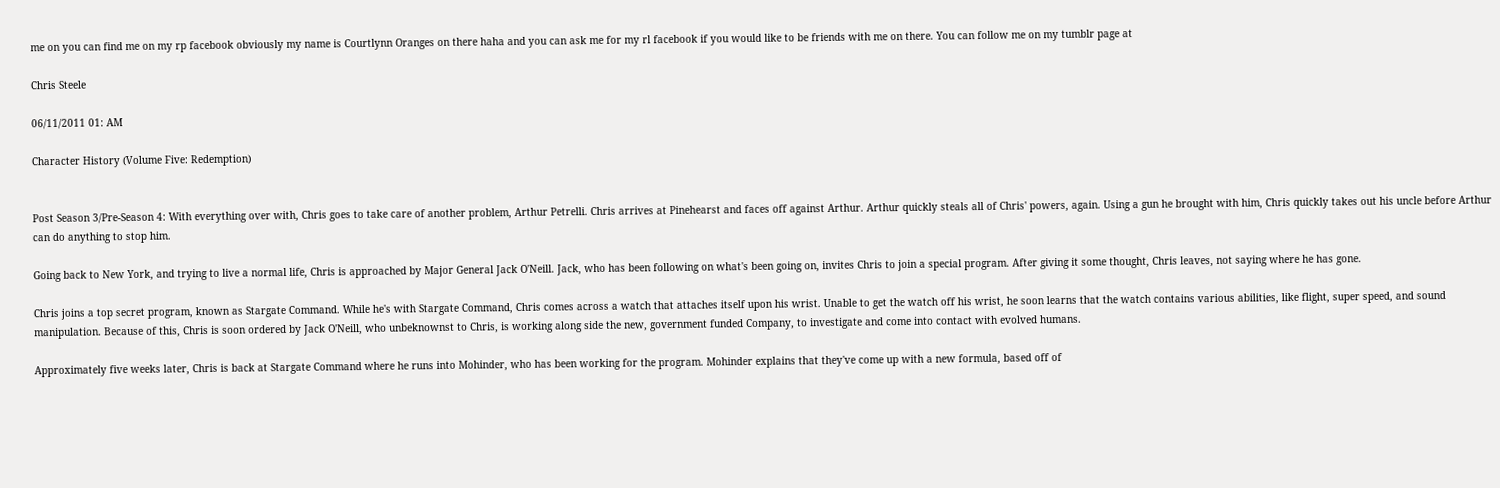me on you can find me on my rp facebook obviously my name is Courtlynn Oranges on there haha and you can ask me for my rl facebook if you would like to be friends with me on there. You can follow me on my tumblr page at

Chris Steele

06/11/2011 01: AM

Character History (Volume Five: Redemption)


Post Season 3/Pre-Season 4: With everything over with, Chris goes to take care of another problem, Arthur Petrelli. Chris arrives at Pinehearst and faces off against Arthur. Arthur quickly steals all of Chris' powers, again. Using a gun he brought with him, Chris quickly takes out his uncle before Arthur can do anything to stop him.

Going back to New York, and trying to live a normal life, Chris is approached by Major General Jack O'Neill. Jack, who has been following on what's been going on, invites Chris to join a special program. After giving it some thought, Chris leaves, not saying where he has gone.

Chris joins a top secret program, known as Stargate Command. While he's with Stargate Command, Chris comes across a watch that attaches itself upon his wrist. Unable to get the watch off his wrist, he soon learns that the watch contains various abilities, like flight, super speed, and sound manipulation. Because of this, Chris is soon ordered by Jack O'Neill, who unbeknownst to Chris, is working along side the new, government funded Company, to investigate and come into contact with evolved humans.

Approximately five weeks later, Chris is back at Stargate Command where he runs into Mohinder, who has been working for the program. Mohinder explains that they've come up with a new formula, based off of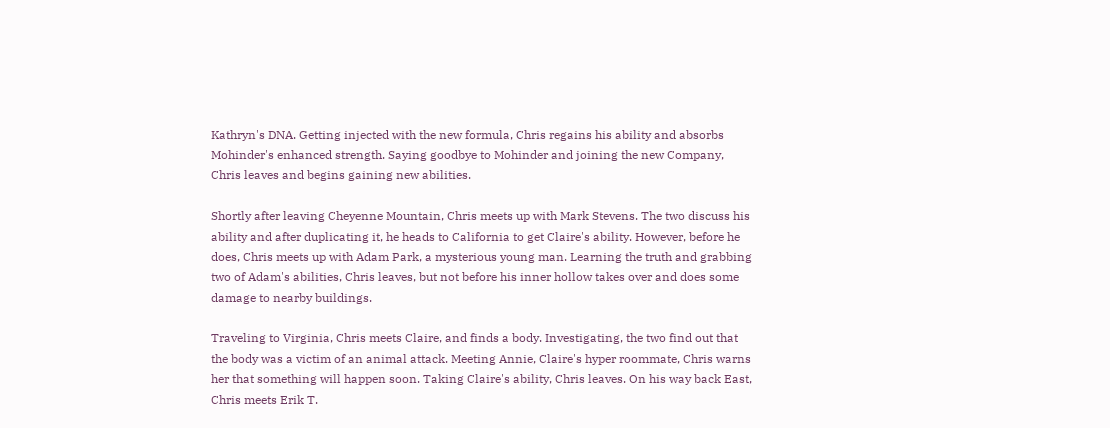Kathryn's DNA. Getting injected with the new formula, Chris regains his ability and absorbs Mohinder's enhanced strength. Saying goodbye to Mohinder and joining the new Company, Chris leaves and begins gaining new abilities.

Shortly after leaving Cheyenne Mountain, Chris meets up with Mark Stevens. The two discuss his ability and after duplicating it, he heads to California to get Claire's ability. However, before he does, Chris meets up with Adam Park, a mysterious young man. Learning the truth and grabbing two of Adam's abilities, Chris leaves, but not before his inner hollow takes over and does some damage to nearby buildings.

Traveling to Virginia, Chris meets Claire, and finds a body. Investigating, the two find out that the body was a victim of an animal attack. Meeting Annie, Claire's hyper roommate, Chris warns her that something will happen soon. Taking Claire's ability, Chris leaves. On his way back East, Chris meets Erik T.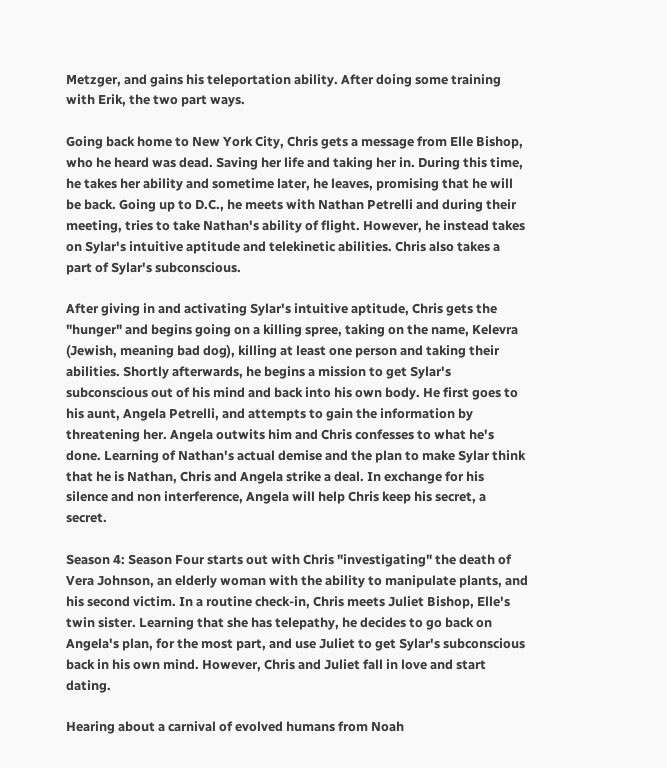Metzger, and gains his teleportation ability. After doing some training with Erik, the two part ways.

Going back home to New York City, Chris gets a message from Elle Bishop, who he heard was dead. Saving her life and taking her in. During this time, he takes her ability and sometime later, he leaves, promising that he will be back. Going up to D.C., he meets with Nathan Petrelli and during their meeting, tries to take Nathan's ability of flight. However, he instead takes on Sylar's intuitive aptitude and telekinetic abilities. Chris also takes a part of Sylar's subconscious.

After giving in and activating Sylar's intuitive aptitude, Chris gets the "hunger" and begins going on a killing spree, taking on the name, Kelevra (Jewish, meaning bad dog), killing at least one person and taking their abilities. Shortly afterwards, he begins a mission to get Sylar's subconscious out of his mind and back into his own body. He first goes to his aunt, Angela Petrelli, and attempts to gain the information by threatening her. Angela outwits him and Chris confesses to what he's done. Learning of Nathan's actual demise and the plan to make Sylar think that he is Nathan, Chris and Angela strike a deal. In exchange for his silence and non interference, Angela will help Chris keep his secret, a secret.

Season 4: Season Four starts out with Chris "investigating" the death of Vera Johnson, an elderly woman with the ability to manipulate plants, and his second victim. In a routine check-in, Chris meets Juliet Bishop, Elle's twin sister. Learning that she has telepathy, he decides to go back on Angela's plan, for the most part, and use Juliet to get Sylar's subconscious back in his own mind. However, Chris and Juliet fall in love and start dating.

Hearing about a carnival of evolved humans from Noah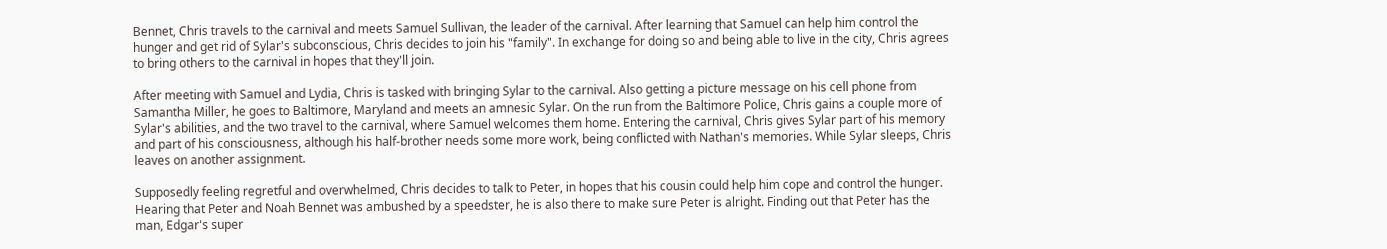Bennet, Chris travels to the carnival and meets Samuel Sullivan, the leader of the carnival. After learning that Samuel can help him control the hunger and get rid of Sylar's subconscious, Chris decides to join his "family". In exchange for doing so and being able to live in the city, Chris agrees to bring others to the carnival in hopes that they'll join.

After meeting with Samuel and Lydia, Chris is tasked with bringing Sylar to the carnival. Also getting a picture message on his cell phone from Samantha Miller, he goes to Baltimore, Maryland and meets an amnesic Sylar. On the run from the Baltimore Police, Chris gains a couple more of Sylar's abilities, and the two travel to the carnival, where Samuel welcomes them home. Entering the carnival, Chris gives Sylar part of his memory and part of his consciousness, although his half-brother needs some more work, being conflicted with Nathan's memories. While Sylar sleeps, Chris leaves on another assignment.

Supposedly feeling regretful and overwhelmed, Chris decides to talk to Peter, in hopes that his cousin could help him cope and control the hunger. Hearing that Peter and Noah Bennet was ambushed by a speedster, he is also there to make sure Peter is alright. Finding out that Peter has the man, Edgar's super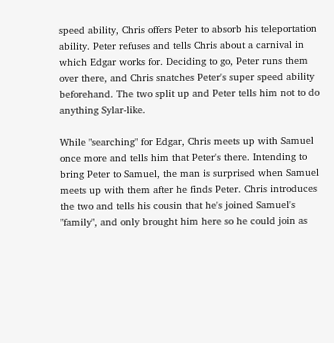speed ability, Chris offers Peter to absorb his teleportation ability. Peter refuses and tells Chris about a carnival in which Edgar works for. Deciding to go, Peter runs them over there, and Chris snatches Peter's super speed ability beforehand. The two split up and Peter tells him not to do anything Sylar-like.

While "searching" for Edgar, Chris meets up with Samuel once more and tells him that Peter's there. Intending to bring Peter to Samuel, the man is surprised when Samuel meets up with them after he finds Peter. Chris introduces the two and tells his cousin that he's joined Samuel's "family", and only brought him here so he could join as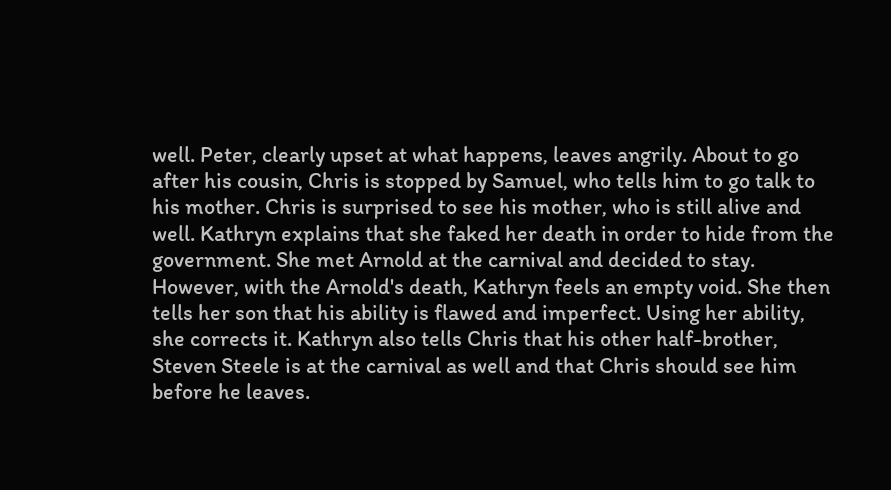well. Peter, clearly upset at what happens, leaves angrily. About to go after his cousin, Chris is stopped by Samuel, who tells him to go talk to his mother. Chris is surprised to see his mother, who is still alive and well. Kathryn explains that she faked her death in order to hide from the government. She met Arnold at the carnival and decided to stay. However, with the Arnold's death, Kathryn feels an empty void. She then tells her son that his ability is flawed and imperfect. Using her ability, she corrects it. Kathryn also tells Chris that his other half-brother, Steven Steele is at the carnival as well and that Chris should see him before he leaves.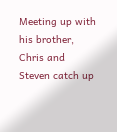Meeting up with his brother, Chris and Steven catch up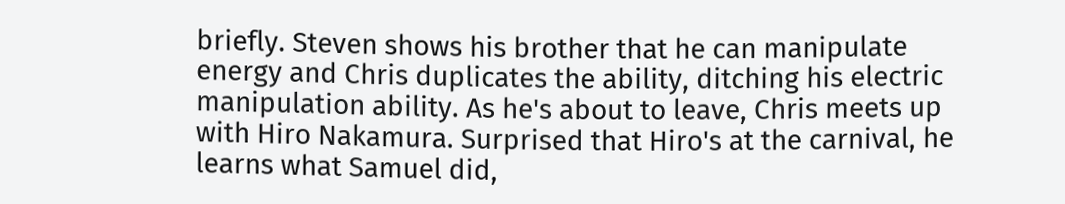briefly. Steven shows his brother that he can manipulate energy and Chris duplicates the ability, ditching his electric manipulation ability. As he's about to leave, Chris meets up with Hiro Nakamura. Surprised that Hiro's at the carnival, he learns what Samuel did,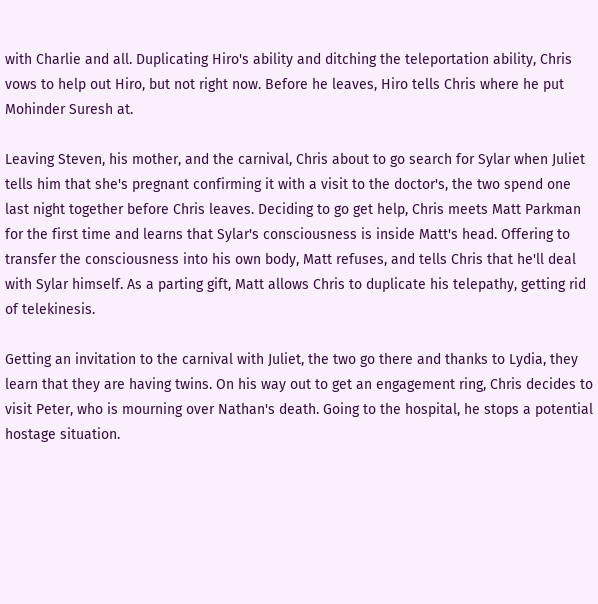with Charlie and all. Duplicating Hiro's ability and ditching the teleportation ability, Chris vows to help out Hiro, but not right now. Before he leaves, Hiro tells Chris where he put Mohinder Suresh at.

Leaving Steven, his mother, and the carnival, Chris about to go search for Sylar when Juliet tells him that she's pregnant confirming it with a visit to the doctor's, the two spend one last night together before Chris leaves. Deciding to go get help, Chris meets Matt Parkman for the first time and learns that Sylar's consciousness is inside Matt's head. Offering to transfer the consciousness into his own body, Matt refuses, and tells Chris that he'll deal with Sylar himself. As a parting gift, Matt allows Chris to duplicate his telepathy, getting rid of telekinesis.

Getting an invitation to the carnival with Juliet, the two go there and thanks to Lydia, they learn that they are having twins. On his way out to get an engagement ring, Chris decides to visit Peter, who is mourning over Nathan's death. Going to the hospital, he stops a potential hostage situation.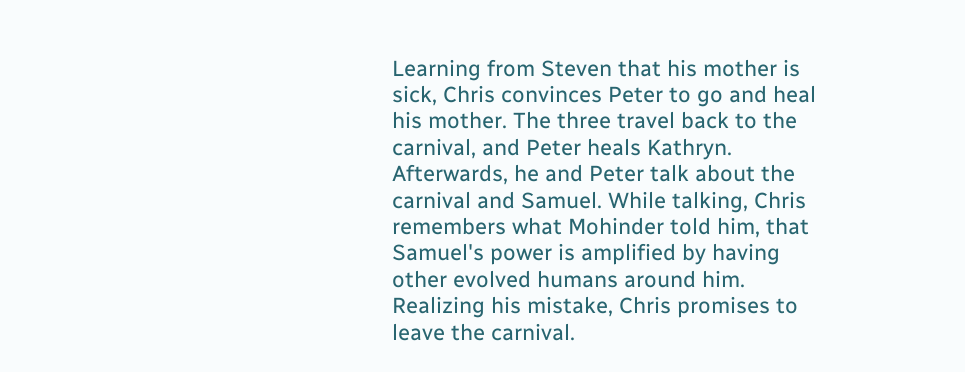Learning from Steven that his mother is sick, Chris convinces Peter to go and heal his mother. The three travel back to the carnival, and Peter heals Kathryn. Afterwards, he and Peter talk about the carnival and Samuel. While talking, Chris remembers what Mohinder told him, that Samuel's power is amplified by having other evolved humans around him. Realizing his mistake, Chris promises to leave the carnival.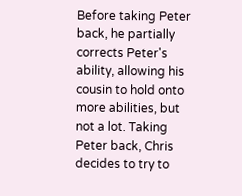Before taking Peter back, he partially corrects Peter's ability, allowing his cousin to hold onto more abilities, but not a lot. Taking Peter back, Chris decides to try to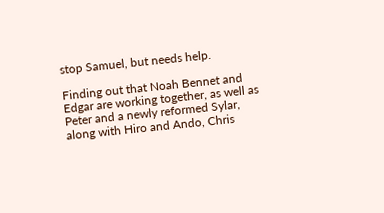stop Samuel, but needs help.

Finding out that Noah Bennet and Edgar are working together, as well as Peter and a newly reformed Sylar, along with Hiro and Ando, Chris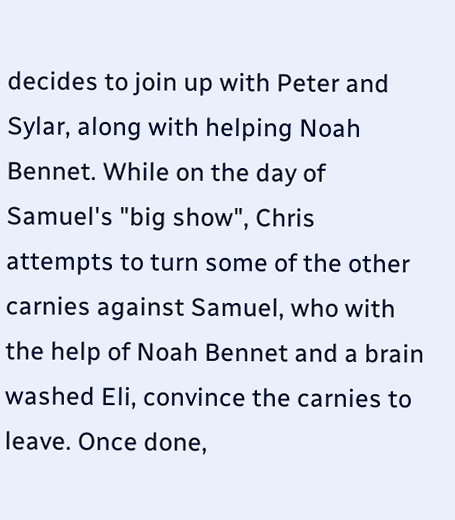decides to join up with Peter and Sylar, along with helping Noah Bennet. While on the day of Samuel's "big show", Chris attempts to turn some of the other carnies against Samuel, who with the help of Noah Bennet and a brain washed Eli, convince the carnies to leave. Once done,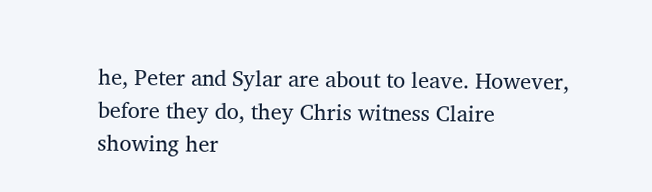he, Peter and Sylar are about to leave. However, before they do, they Chris witness Claire showing her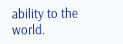ability to the world.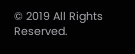© 2019 All Rights Reserved.